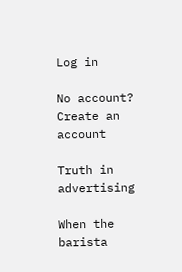Log in

No account? Create an account

Truth in advertising

When the barista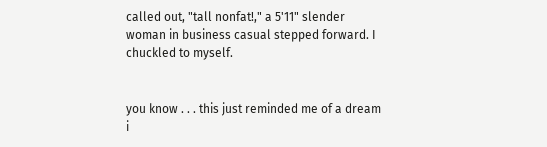called out, "tall nonfat!," a 5'11" slender woman in business casual stepped forward. I chuckled to myself.


you know . . . this just reminded me of a dream i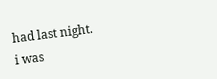had last night.
i was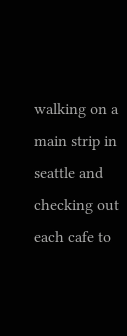walking on a main strip in seattle and checking out each cafe to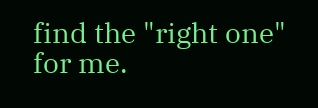find the "right one" for me.